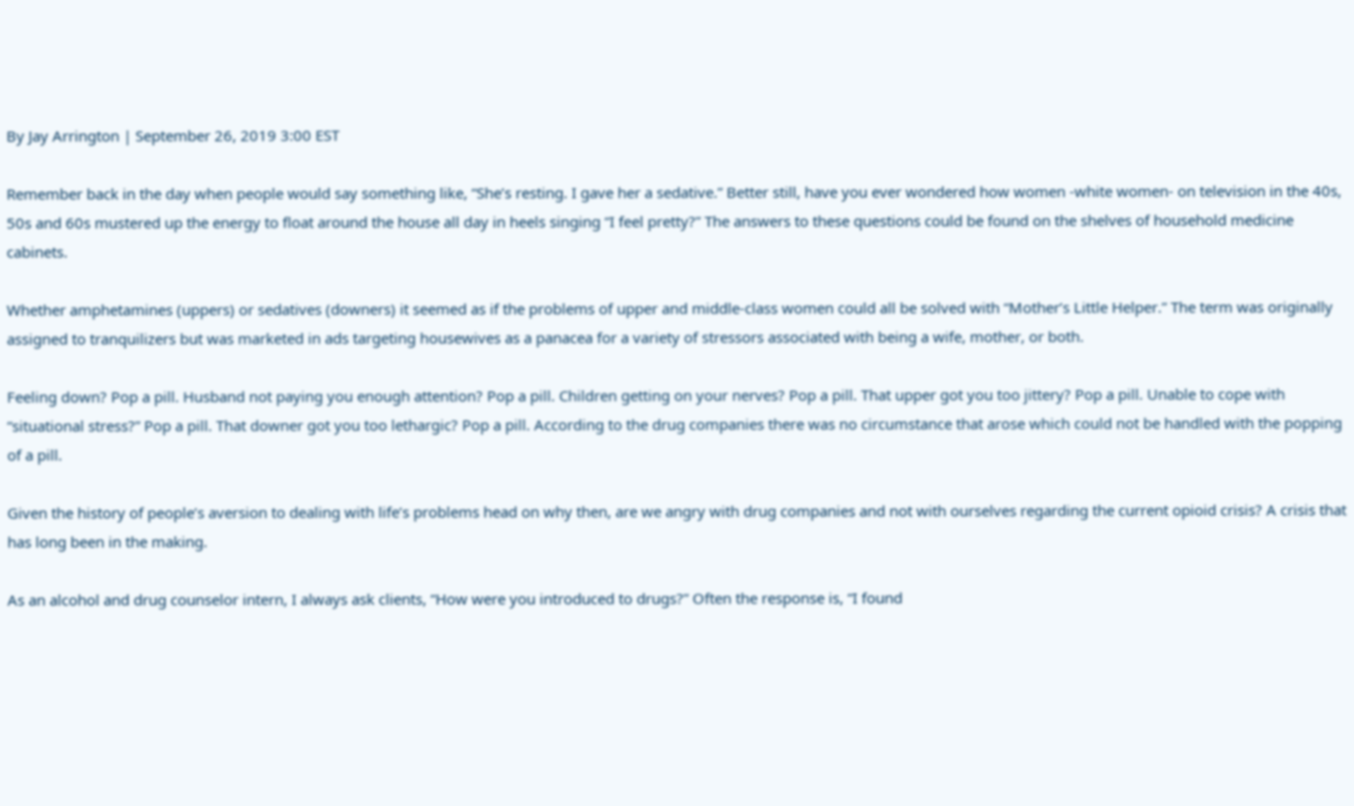By Jay Arrington | September 26, 2019 3:00 EST

Remember back in the day when people would say something like, “She’s resting. I gave her a sedative.” Better still, have you ever wondered how women -white women- on television in the 40s, 50s and 60s mustered up the energy to float around the house all day in heels singing “I feel pretty?” The answers to these questions could be found on the shelves of household medicine cabinets.

Whether amphetamines (uppers) or sedatives (downers) it seemed as if the problems of upper and middle-class women could all be solved with “Mother’s Little Helper.” The term was originally assigned to tranquilizers but was marketed in ads targeting housewives as a panacea for a variety of stressors associated with being a wife, mother, or both.

Feeling down? Pop a pill. Husband not paying you enough attention? Pop a pill. Children getting on your nerves? Pop a pill. That upper got you too jittery? Pop a pill. Unable to cope with “situational stress?” Pop a pill. That downer got you too lethargic? Pop a pill. According to the drug companies there was no circumstance that arose which could not be handled with the popping of a pill.

Given the history of people’s aversion to dealing with life’s problems head on why then, are we angry with drug companies and not with ourselves regarding the current opioid crisis? A crisis that has long been in the making.

As an alcohol and drug counselor intern, I always ask clients, “How were you introduced to drugs?” Often the response is, “I found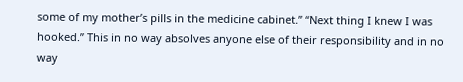some of my mother’s pills in the medicine cabinet.” “Next thing I knew I was hooked.” This in no way absolves anyone else of their responsibility and in no way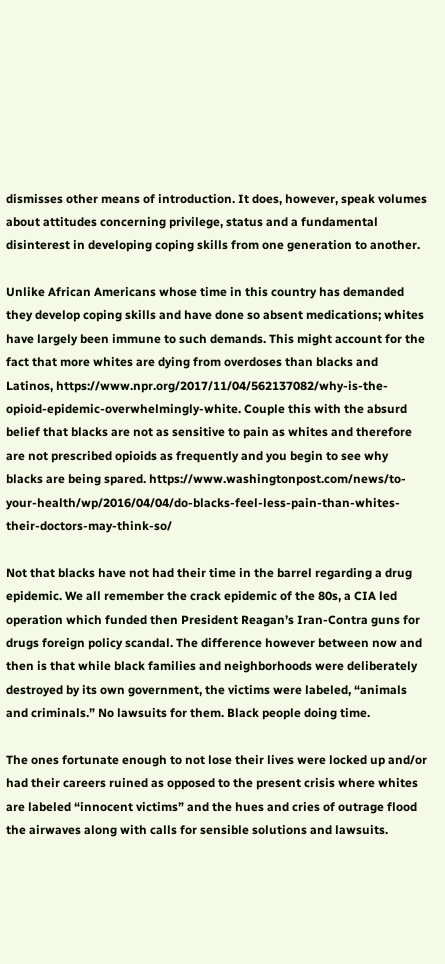dismisses other means of introduction. It does, however, speak volumes about attitudes concerning privilege, status and a fundamental disinterest in developing coping skills from one generation to another.

Unlike African Americans whose time in this country has demanded they develop coping skills and have done so absent medications; whites have largely been immune to such demands. This might account for the fact that more whites are dying from overdoses than blacks and Latinos, https://www.npr.org/2017/11/04/562137082/why-is-the-opioid-epidemic-overwhelmingly-white. Couple this with the absurd belief that blacks are not as sensitive to pain as whites and therefore are not prescribed opioids as frequently and you begin to see why blacks are being spared. https://www.washingtonpost.com/news/to-your-health/wp/2016/04/04/do-blacks-feel-less-pain-than-whites-their-doctors-may-think-so/

Not that blacks have not had their time in the barrel regarding a drug epidemic. We all remember the crack epidemic of the 80s, a CIA led operation which funded then President Reagan’s Iran-Contra guns for drugs foreign policy scandal. The difference however between now and then is that while black families and neighborhoods were deliberately destroyed by its own government, the victims were labeled, “animals and criminals.” No lawsuits for them. Black people doing time.

The ones fortunate enough to not lose their lives were locked up and/or had their careers ruined as opposed to the present crisis where whites are labeled “innocent victims” and the hues and cries of outrage flood the airwaves along with calls for sensible solutions and lawsuits.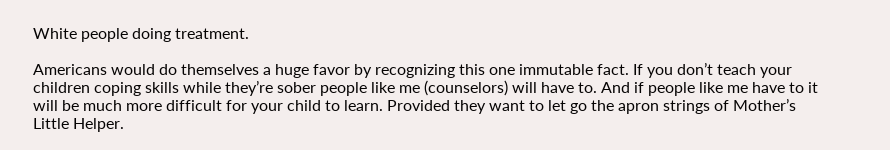White people doing treatment.

Americans would do themselves a huge favor by recognizing this one immutable fact. If you don’t teach your children coping skills while they’re sober people like me (counselors) will have to. And if people like me have to it will be much more difficult for your child to learn. Provided they want to let go the apron strings of Mother’s Little Helper.